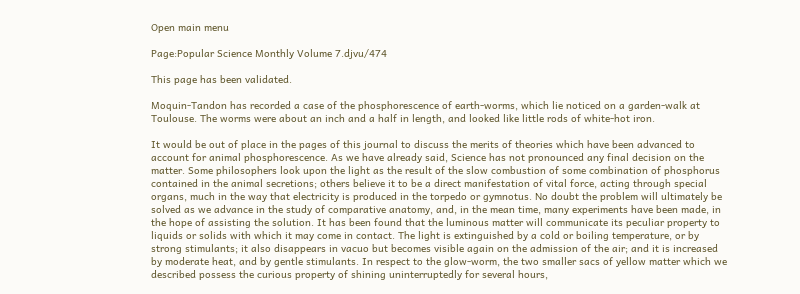Open main menu

Page:Popular Science Monthly Volume 7.djvu/474

This page has been validated.

Moquin-Tandon has recorded a case of the phosphorescence of earth-worms, which lie noticed on a garden-walk at Toulouse. The worms were about an inch and a half in length, and looked like little rods of white-hot iron.

It would be out of place in the pages of this journal to discuss the merits of theories which have been advanced to account for animal phosphorescence. As we have already said, Science has not pronounced any final decision on the matter. Some philosophers look upon the light as the result of the slow combustion of some combination of phosphorus contained in the animal secretions; others believe it to be a direct manifestation of vital force, acting through special organs, much in the way that electricity is produced in the torpedo or gymnotus. No doubt the problem will ultimately be solved as we advance in the study of comparative anatomy, and, in the mean time, many experiments have been made, in the hope of assisting the solution. It has been found that the luminous matter will communicate its peculiar property to liquids or solids with which it may come in contact. The light is extinguished by a cold or boiling temperature, or by strong stimulants; it also disappears in vacuo but becomes visible again on the admission of the air; and it is increased by moderate heat, and by gentle stimulants. In respect to the glow-worm, the two smaller sacs of yellow matter which we described possess the curious property of shining uninterruptedly for several hours,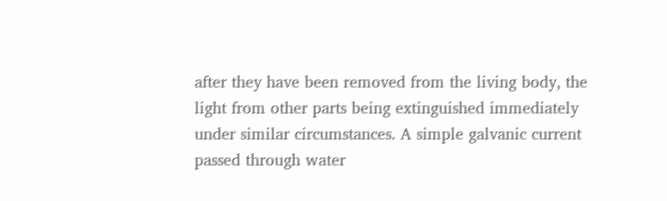after they have been removed from the living body, the light from other parts being extinguished immediately under similar circumstances. A simple galvanic current passed through water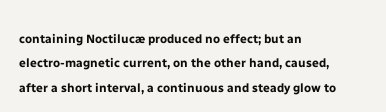containing Noctilucæ produced no effect; but an electro-magnetic current, on the other hand, caused, after a short interval, a continuous and steady glow to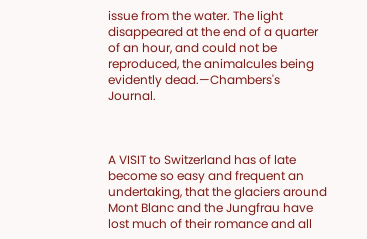issue from the water. The light disappeared at the end of a quarter of an hour, and could not be reproduced, the animalcules being evidently dead.—Chambers's Journal.



A VISIT to Switzerland has of late become so easy and frequent an undertaking, that the glaciers around Mont Blanc and the Jungfrau have lost much of their romance and all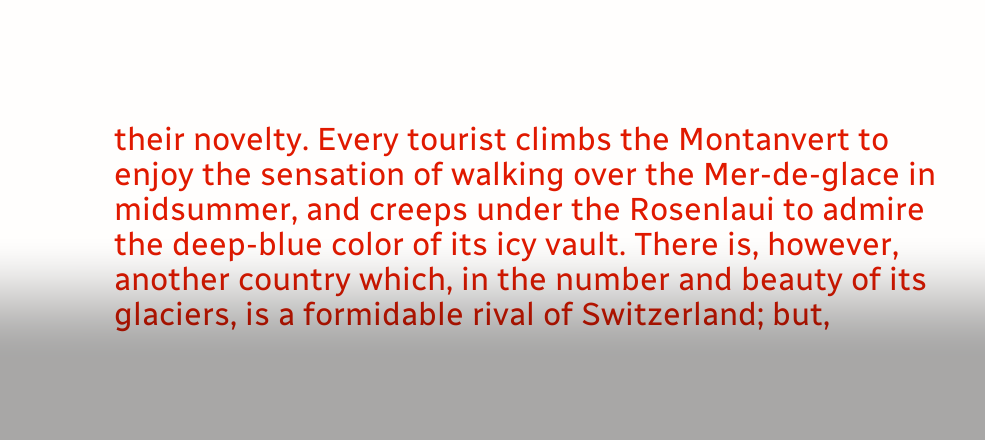their novelty. Every tourist climbs the Montanvert to enjoy the sensation of walking over the Mer-de-glace in midsummer, and creeps under the Rosenlaui to admire the deep-blue color of its icy vault. There is, however, another country which, in the number and beauty of its glaciers, is a formidable rival of Switzerland; but,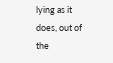lying as it does, out of the